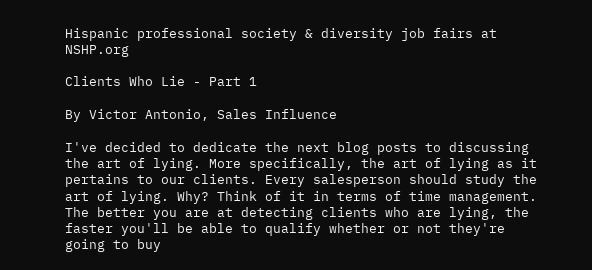Hispanic professional society & diversity job fairs at NSHP.org

Clients Who Lie - Part 1

By Victor Antonio, Sales Influence

I've decided to dedicate the next blog posts to discussing the art of lying. More specifically, the art of lying as it pertains to our clients. Every salesperson should study the art of lying. Why? Think of it in terms of time management. The better you are at detecting clients who are lying, the faster you'll be able to qualify whether or not they're going to buy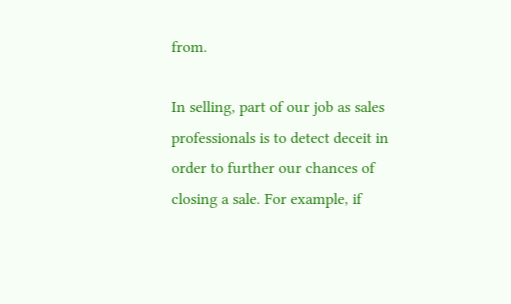from.

In selling, part of our job as sales professionals is to detect deceit in order to further our chances of closing a sale. For example, if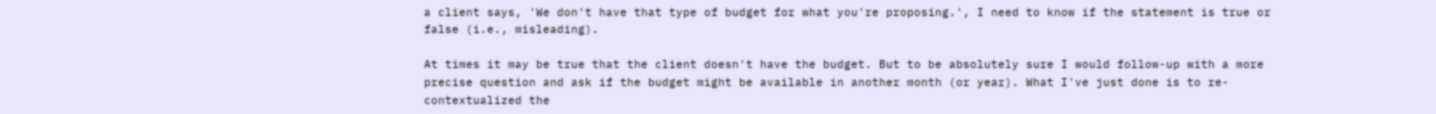a client says, 'We don't have that type of budget for what you're proposing.', I need to know if the statement is true or false (i.e., misleading).

At times it may be true that the client doesn't have the budget. But to be absolutely sure I would follow-up with a more precise question and ask if the budget might be available in another month (or year). What I've just done is to re-contextualized the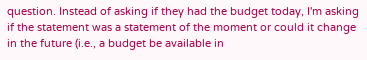question. Instead of asking if they had the budget today, I'm asking if the statement was a statement of the moment or could it change in the future (i.e., a budget be available in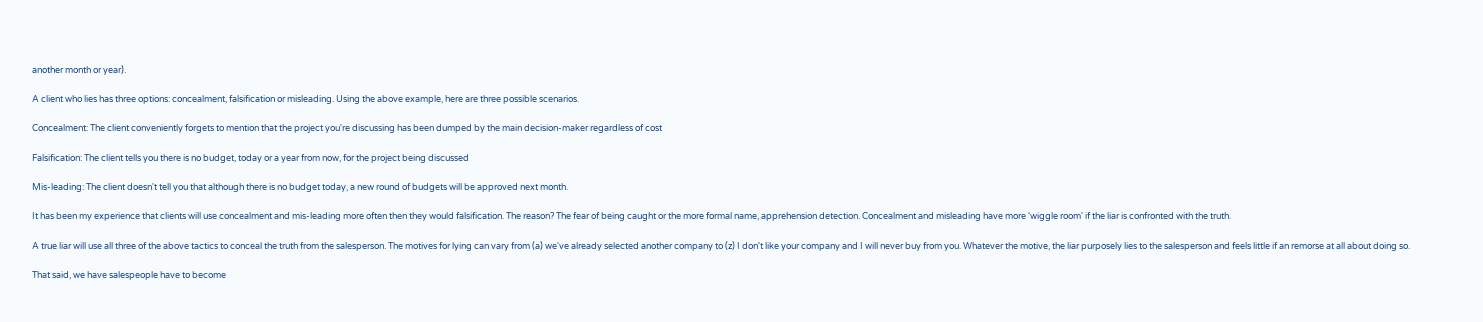another month or year).

A client who lies has three options: concealment, falsification or misleading. Using the above example, here are three possible scenarios.

Concealment: The client conveniently forgets to mention that the project you're discussing has been dumped by the main decision-maker regardless of cost

Falsification: The client tells you there is no budget, today or a year from now, for the project being discussed

Mis-leading: The client doesn't tell you that although there is no budget today, a new round of budgets will be approved next month.

It has been my experience that clients will use concealment and mis-leading more often then they would falsification. The reason? The fear of being caught or the more formal name, apprehension detection. Concealment and misleading have more 'wiggle room' if the liar is confronted with the truth.

A true liar will use all three of the above tactics to conceal the truth from the salesperson. The motives for lying can vary from (a) we've already selected another company to (z) I don't like your company and I will never buy from you. Whatever the motive, the liar purposely lies to the salesperson and feels little if an remorse at all about doing so.

That said, we have salespeople have to become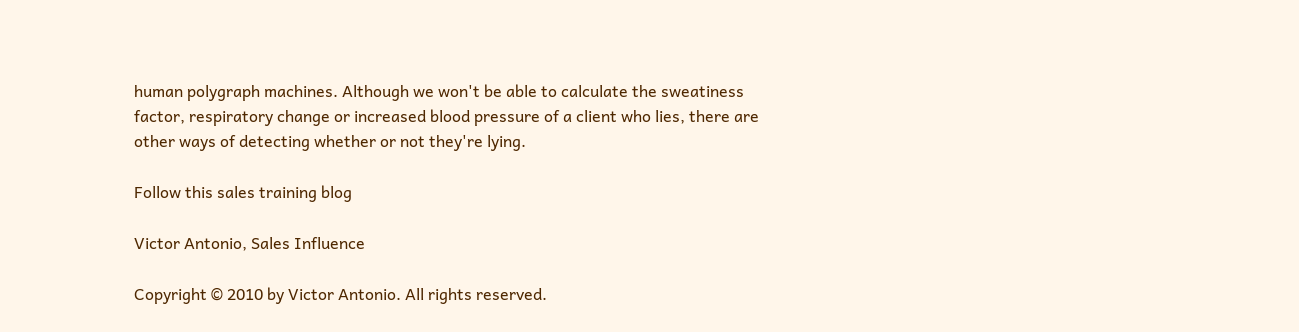human polygraph machines. Although we won't be able to calculate the sweatiness factor, respiratory change or increased blood pressure of a client who lies, there are other ways of detecting whether or not they're lying.

Follow this sales training blog

Victor Antonio, Sales Influence

Copyright © 2010 by Victor Antonio. All rights reserved.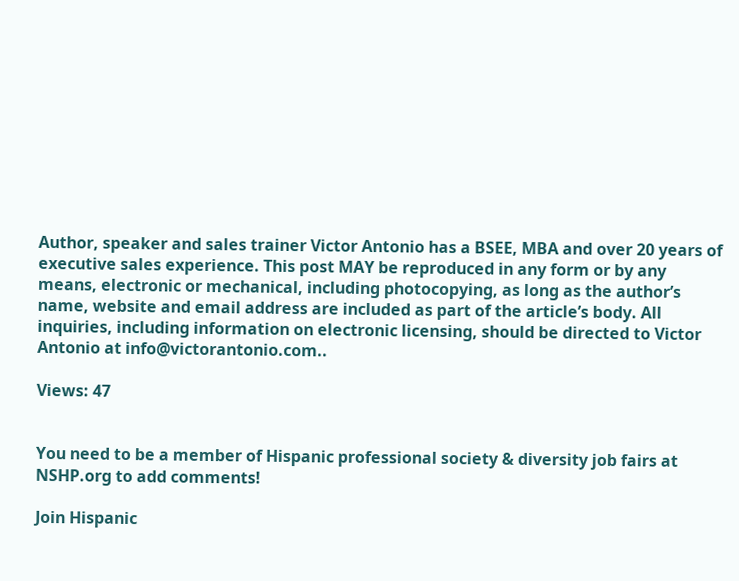Author, speaker and sales trainer Victor Antonio has a BSEE, MBA and over 20 years of executive sales experience. This post MAY be reproduced in any form or by any means, electronic or mechanical, including photocopying, as long as the author’s name, website and email address are included as part of the article’s body. All inquiries, including information on electronic licensing, should be directed to Victor Antonio at info@victorantonio.com..

Views: 47


You need to be a member of Hispanic professional society & diversity job fairs at NSHP.org to add comments!

Join Hispanic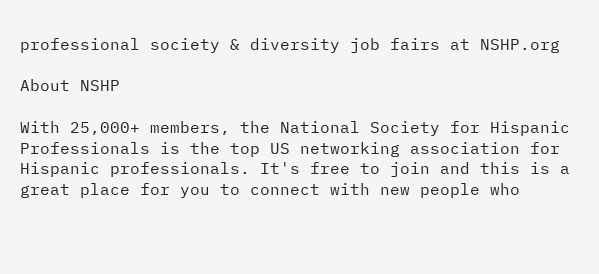professional society & diversity job fairs at NSHP.org

About NSHP

With 25,000+ members, the National Society for Hispanic Professionals is the top US networking association for Hispanic professionals. It's free to join and this is a great place for you to connect with new people who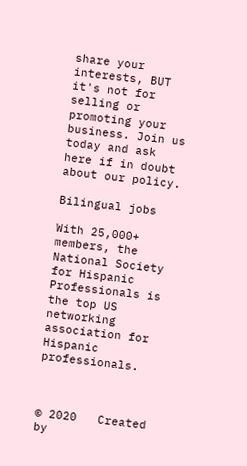share your interests, BUT it's not for selling or promoting your business. Join us today and ask here if in doubt about our policy.

Bilingual jobs

With 25,000+ members, the National Society for Hispanic Professionals is the top US networking association for Hispanic professionals.



© 2020   Created by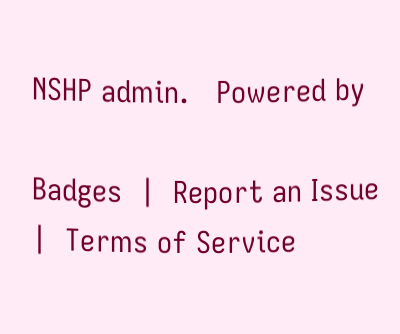NSHP admin.   Powered by

Badges  |  Report an Issue  |  Terms of Service